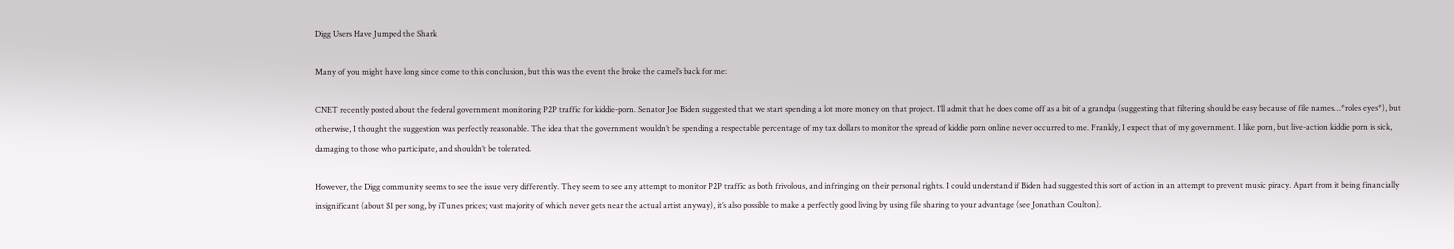Digg Users Have Jumped the Shark

Many of you might have long since come to this conclusion, but this was the event the broke the camel’s back for me:

CNET recently posted about the federal government monitoring P2P traffic for kiddie-porn. Senator Joe Biden suggested that we start spending a lot more money on that project. I’ll admit that he does come off as a bit of a grandpa (suggesting that filtering should be easy because of file names…*roles eyes*), but otherwise, I thought the suggestion was perfectly reasonable. The idea that the government wouldn’t be spending a respectable percentage of my tax dollars to monitor the spread of kiddie porn online never occurred to me. Frankly, I expect that of my government. I like porn, but live-action kiddie porn is sick, damaging to those who participate, and shouldn’t be tolerated.

However, the Digg community seems to see the issue very differently. They seem to see any attempt to monitor P2P traffic as both frivolous, and infringing on their personal rights. I could understand if Biden had suggested this sort of action in an attempt to prevent music piracy. Apart from it being financially insignificant (about $1 per song, by iTunes prices; vast majority of which never gets near the actual artist anyway), it’s also possible to make a perfectly good living by using file sharing to your advantage (see Jonathan Coulton).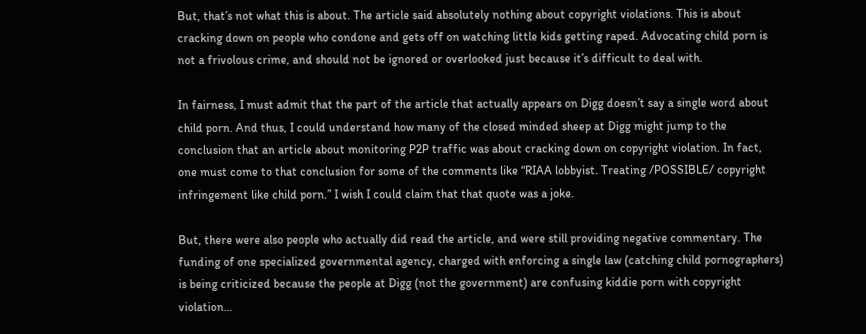But, that’s not what this is about. The article said absolutely nothing about copyright violations. This is about cracking down on people who condone and gets off on watching little kids getting raped. Advocating child porn is not a frivolous crime, and should not be ignored or overlooked just because it’s difficult to deal with.

In fairness, I must admit that the part of the article that actually appears on Digg doesn’t say a single word about child porn. And thus, I could understand how many of the closed minded sheep at Digg might jump to the conclusion that an article about monitoring P2P traffic was about cracking down on copyright violation. In fact, one must come to that conclusion for some of the comments like “RIAA lobbyist. Treating /POSSIBLE/ copyright infringement like child porn.” I wish I could claim that that quote was a joke.

But, there were also people who actually did read the article, and were still providing negative commentary. The funding of one specialized governmental agency, charged with enforcing a single law (catching child pornographers) is being criticized because the people at Digg (not the government) are confusing kiddie porn with copyright violation…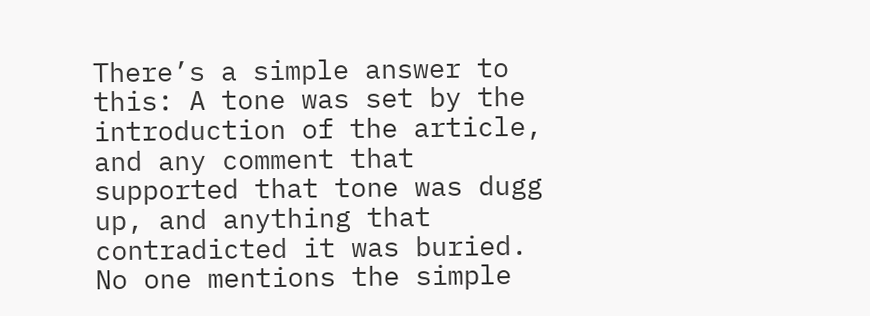There’s a simple answer to this: A tone was set by the introduction of the article, and any comment that supported that tone was dugg up, and anything that contradicted it was buried. No one mentions the simple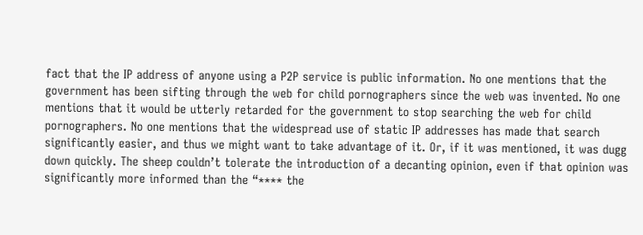fact that the IP address of anyone using a P2P service is public information. No one mentions that the government has been sifting through the web for child pornographers since the web was invented. No one mentions that it would be utterly retarded for the government to stop searching the web for child pornographers. No one mentions that the widespread use of static IP addresses has made that search significantly easier, and thus we might want to take advantage of it. Or, if it was mentioned, it was dugg down quickly. The sheep couldn’t tolerate the introduction of a decanting opinion, even if that opinion was significantly more informed than the “**** the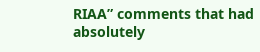RIAA” comments that had absolutely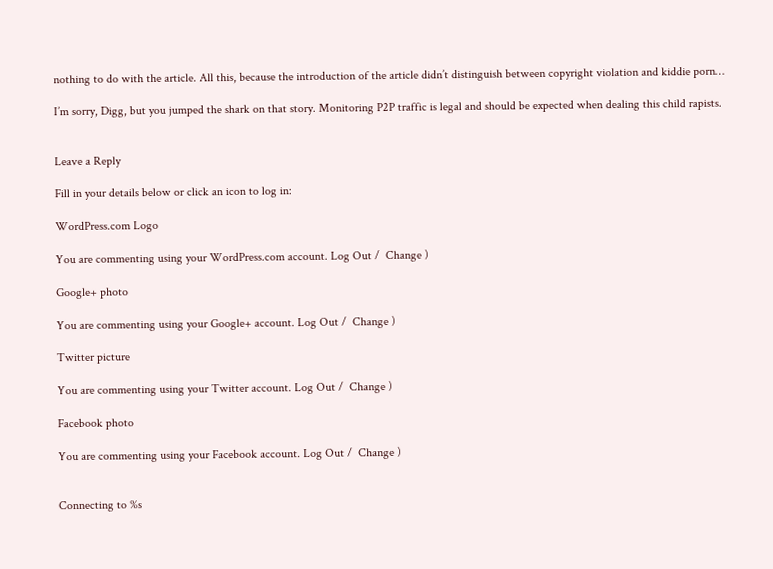nothing to do with the article. All this, because the introduction of the article didn’t distinguish between copyright violation and kiddie porn…

I’m sorry, Digg, but you jumped the shark on that story. Monitoring P2P traffic is legal and should be expected when dealing this child rapists.


Leave a Reply

Fill in your details below or click an icon to log in:

WordPress.com Logo

You are commenting using your WordPress.com account. Log Out /  Change )

Google+ photo

You are commenting using your Google+ account. Log Out /  Change )

Twitter picture

You are commenting using your Twitter account. Log Out /  Change )

Facebook photo

You are commenting using your Facebook account. Log Out /  Change )


Connecting to %s